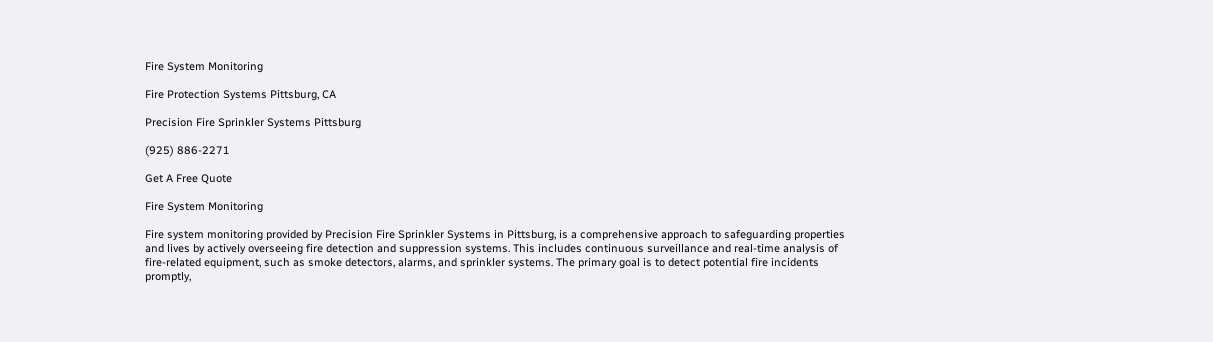Fire System Monitoring

Fire Protection Systems Pittsburg, CA

Precision Fire Sprinkler Systems Pittsburg

(925) 886-2271

Get A Free Quote

Fire System Monitoring

Fire system monitoring provided by Precision Fire Sprinkler Systems in Pittsburg, is a comprehensive approach to safeguarding properties and lives by actively overseeing fire detection and suppression systems. This includes continuous surveillance and real-time analysis of fire-related equipment, such as smoke detectors, alarms, and sprinkler systems. The primary goal is to detect potential fire incidents promptly,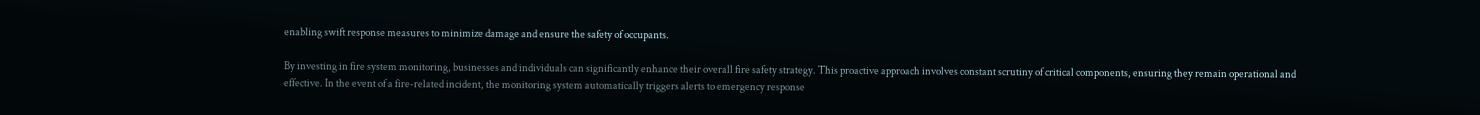enabling swift response measures to minimize damage and ensure the safety of occupants.

By investing in fire system monitoring, businesses and individuals can significantly enhance their overall fire safety strategy. This proactive approach involves constant scrutiny of critical components, ensuring they remain operational and effective. In the event of a fire-related incident, the monitoring system automatically triggers alerts to emergency response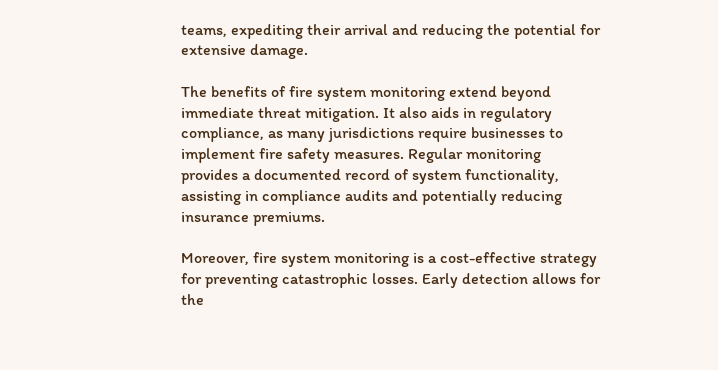teams, expediting their arrival and reducing the potential for extensive damage.

The benefits of fire system monitoring extend beyond immediate threat mitigation. It also aids in regulatory compliance, as many jurisdictions require businesses to implement fire safety measures. Regular monitoring provides a documented record of system functionality, assisting in compliance audits and potentially reducing insurance premiums.

Moreover, fire system monitoring is a cost-effective strategy for preventing catastrophic losses. Early detection allows for the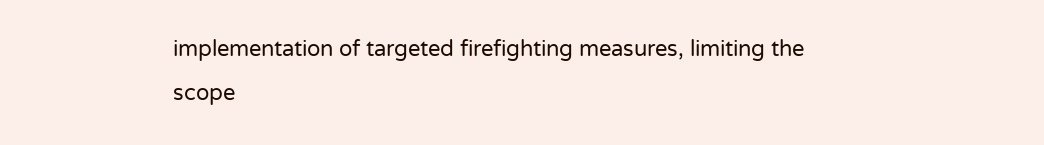implementation of targeted firefighting measures, limiting the scope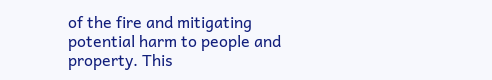of the fire and mitigating potential harm to people and property. This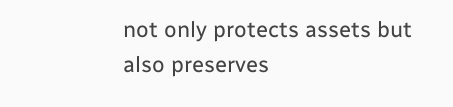not only protects assets but also preserves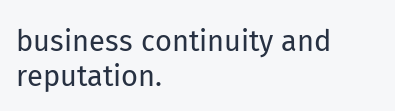business continuity and reputation.